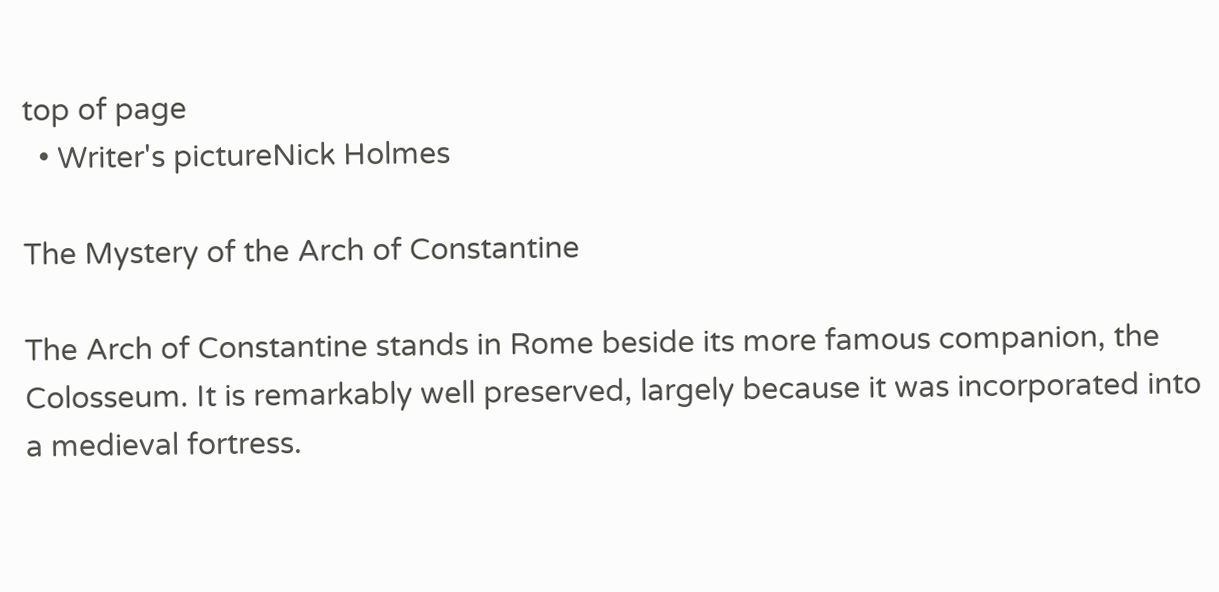top of page
  • Writer's pictureNick Holmes

The Mystery of the Arch of Constantine

The Arch of Constantine stands in Rome beside its more famous companion, the Colosseum. It is remarkably well preserved, largely because it was incorporated into a medieval fortress.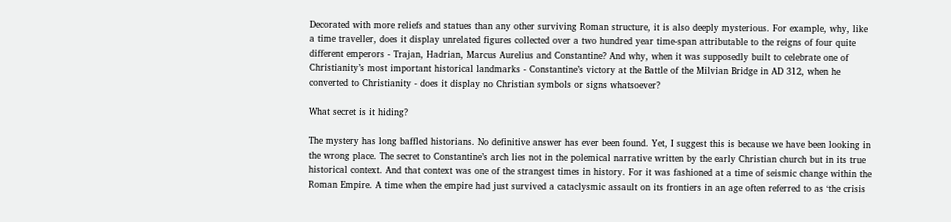Decorated with more reliefs and statues than any other surviving Roman structure, it is also deeply mysterious. For example, why, like a time traveller, does it display unrelated figures collected over a two hundred year time-span attributable to the reigns of four quite different emperors - Trajan, Hadrian, Marcus Aurelius and Constantine? And why, when it was supposedly built to celebrate one of Christianity’s most important historical landmarks - Constantine’s victory at the Battle of the Milvian Bridge in AD 312, when he converted to Christianity - does it display no Christian symbols or signs whatsoever?

What secret is it hiding?

The mystery has long baffled historians. No definitive answer has ever been found. Yet, I suggest this is because we have been looking in the wrong place. The secret to Constantine’s arch lies not in the polemical narrative written by the early Christian church but in its true historical context. And that context was one of the strangest times in history. For it was fashioned at a time of seismic change within the Roman Empire. A time when the empire had just survived a cataclysmic assault on its frontiers in an age often referred to as ‘the crisis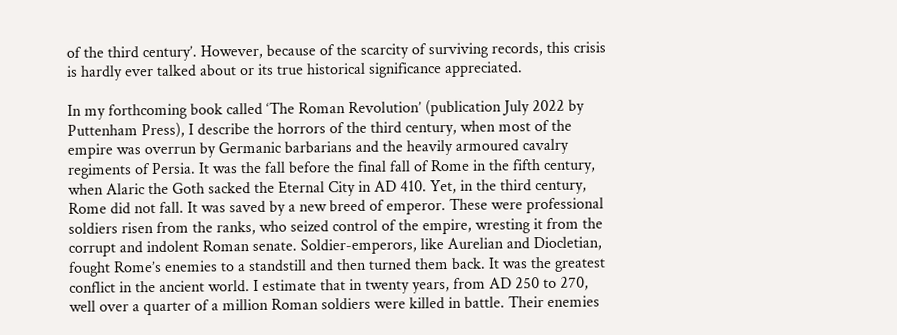of the third century’. However, because of the scarcity of surviving records, this crisis is hardly ever talked about or its true historical significance appreciated.

In my forthcoming book called ‘The Roman Revolution’ (publication July 2022 by Puttenham Press), I describe the horrors of the third century, when most of the empire was overrun by Germanic barbarians and the heavily armoured cavalry regiments of Persia. It was the fall before the final fall of Rome in the fifth century, when Alaric the Goth sacked the Eternal City in AD 410. Yet, in the third century, Rome did not fall. It was saved by a new breed of emperor. These were professional soldiers risen from the ranks, who seized control of the empire, wresting it from the corrupt and indolent Roman senate. Soldier-emperors, like Aurelian and Diocletian, fought Rome’s enemies to a standstill and then turned them back. It was the greatest conflict in the ancient world. I estimate that in twenty years, from AD 250 to 270, well over a quarter of a million Roman soldiers were killed in battle. Their enemies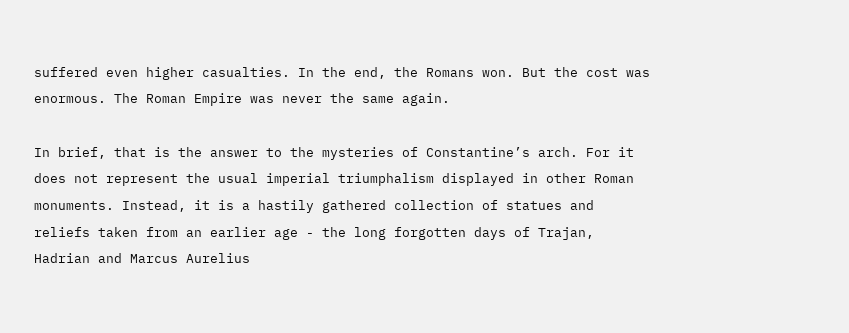suffered even higher casualties. In the end, the Romans won. But the cost was enormous. The Roman Empire was never the same again.

In brief, that is the answer to the mysteries of Constantine’s arch. For it does not represent the usual imperial triumphalism displayed in other Roman monuments. Instead, it is a hastily gathered collection of statues and reliefs taken from an earlier age - the long forgotten days of Trajan, Hadrian and Marcus Aurelius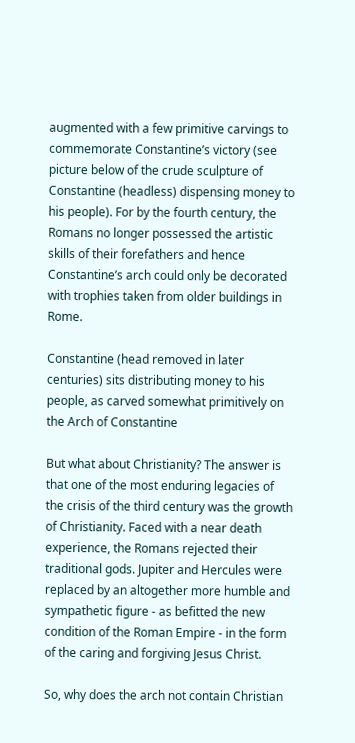augmented with a few primitive carvings to commemorate Constantine’s victory (see picture below of the crude sculpture of Constantine (headless) dispensing money to his people). For by the fourth century, the Romans no longer possessed the artistic skills of their forefathers and hence Constantine’s arch could only be decorated with trophies taken from older buildings in Rome.

Constantine (head removed in later centuries) sits distributing money to his people, as carved somewhat primitively on the Arch of Constantine

But what about Christianity? The answer is that one of the most enduring legacies of the crisis of the third century was the growth of Christianity. Faced with a near death experience, the Romans rejected their traditional gods. Jupiter and Hercules were replaced by an altogether more humble and sympathetic figure - as befitted the new condition of the Roman Empire - in the form of the caring and forgiving Jesus Christ.

So, why does the arch not contain Christian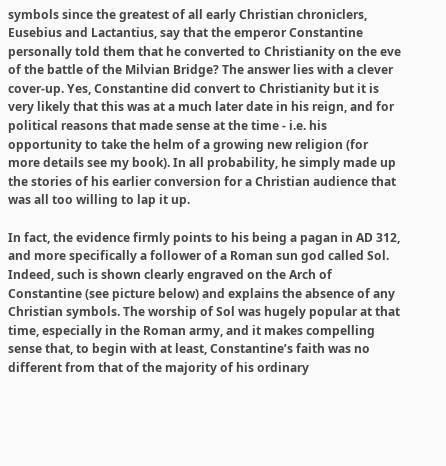symbols since the greatest of all early Christian chroniclers, Eusebius and Lactantius, say that the emperor Constantine personally told them that he converted to Christianity on the eve of the battle of the Milvian Bridge? The answer lies with a clever cover-up. Yes, Constantine did convert to Christianity but it is very likely that this was at a much later date in his reign, and for political reasons that made sense at the time - i.e. his opportunity to take the helm of a growing new religion (for more details see my book). In all probability, he simply made up the stories of his earlier conversion for a Christian audience that was all too willing to lap it up.

In fact, the evidence firmly points to his being a pagan in AD 312, and more specifically a follower of a Roman sun god called Sol. Indeed, such is shown clearly engraved on the Arch of Constantine (see picture below) and explains the absence of any Christian symbols. The worship of Sol was hugely popular at that time, especially in the Roman army, and it makes compelling sense that, to begin with at least, Constantine’s faith was no different from that of the majority of his ordinary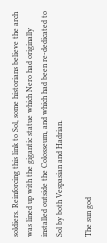soldiers. Reinforcing this link to Sol, some historians believe the arch was lined up with the gigantic statue which Nero had originally installed outside the Colosseum, and which had been re-dedicated to Sol by both Vespasian and Hadrian.

The sun god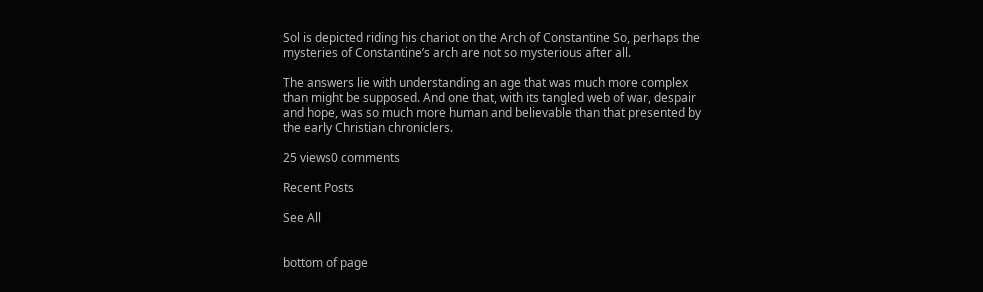Sol is depicted riding his chariot on the Arch of Constantine So, perhaps the mysteries of Constantine’s arch are not so mysterious after all.

The answers lie with understanding an age that was much more complex than might be supposed. And one that, with its tangled web of war, despair and hope, was so much more human and believable than that presented by the early Christian chroniclers.

25 views0 comments

Recent Posts

See All


bottom of page